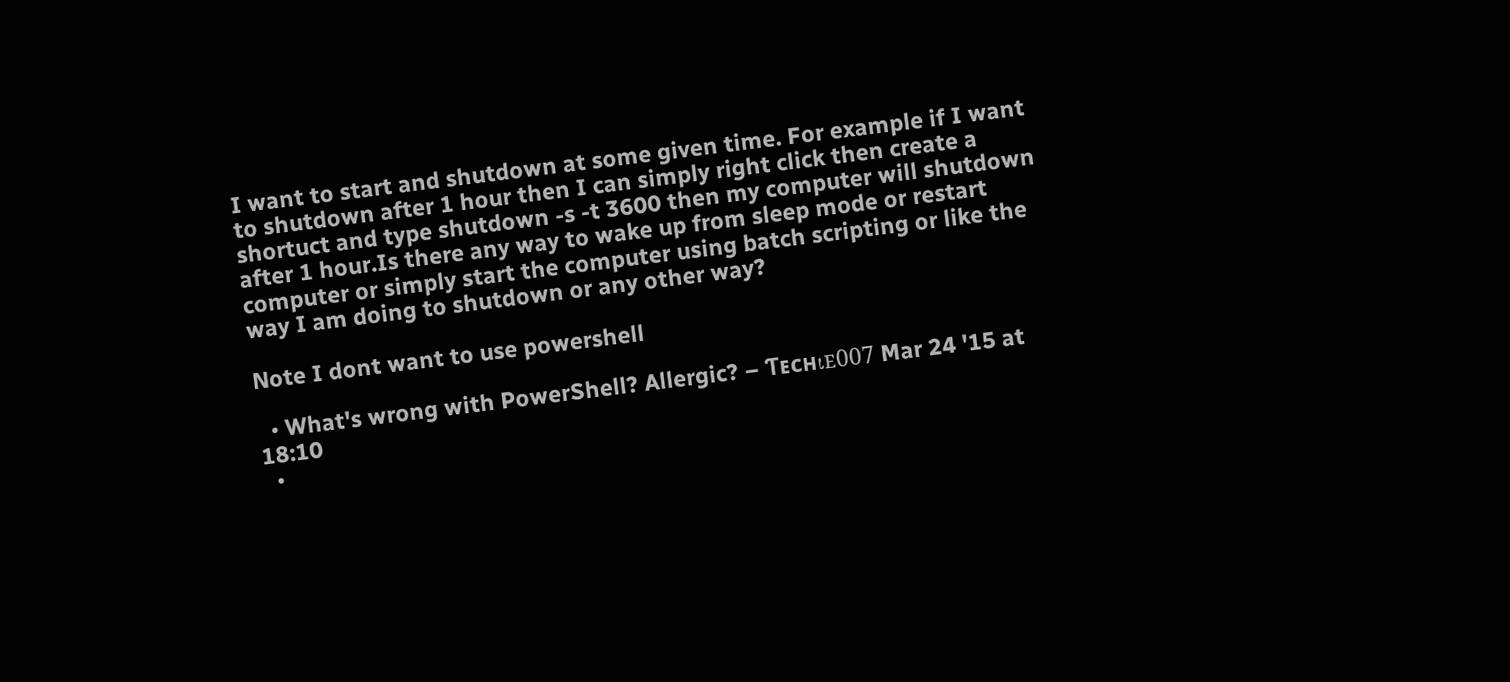I want to start and shutdown at some given time. For example if I want to shutdown after 1 hour then I can simply right click then create a shortuct and type shutdown -s -t 3600 then my computer will shutdown after 1 hour.Is there any way to wake up from sleep mode or restart computer or simply start the computer using batch scripting or like the way I am doing to shutdown or any other way?

Note I dont want to use powershell

  • What's wrong with PowerShell? Allergic? – Ƭᴇcʜιᴇ007 Mar 24 '15 at 18:10
  •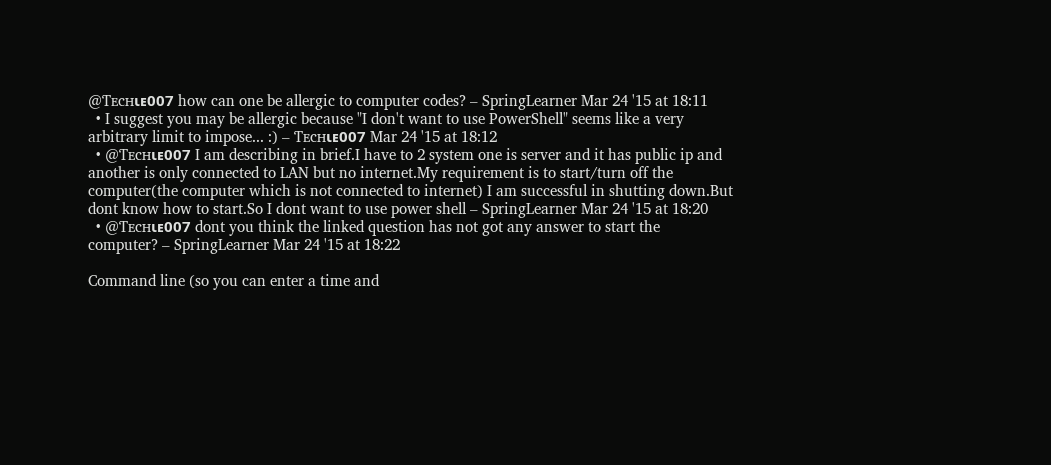@Ƭᴇcʜιᴇ007 how can one be allergic to computer codes? – SpringLearner Mar 24 '15 at 18:11
  • I suggest you may be allergic because "I don't want to use PowerShell" seems like a very arbitrary limit to impose... :) – Ƭᴇcʜιᴇ007 Mar 24 '15 at 18:12
  • @Ƭᴇcʜιᴇ007 I am describing in brief.I have to 2 system one is server and it has public ip and another is only connected to LAN but no internet.My requirement is to start/turn off the computer(the computer which is not connected to internet) I am successful in shutting down.But dont know how to start.So I dont want to use power shell – SpringLearner Mar 24 '15 at 18:20
  • @Ƭᴇcʜιᴇ007 dont you think the linked question has not got any answer to start the computer? – SpringLearner Mar 24 '15 at 18:22

Command line (so you can enter a time and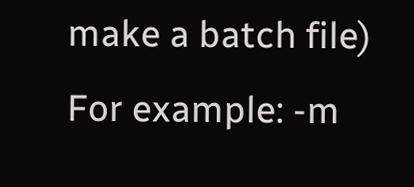make a batch file) For example: -m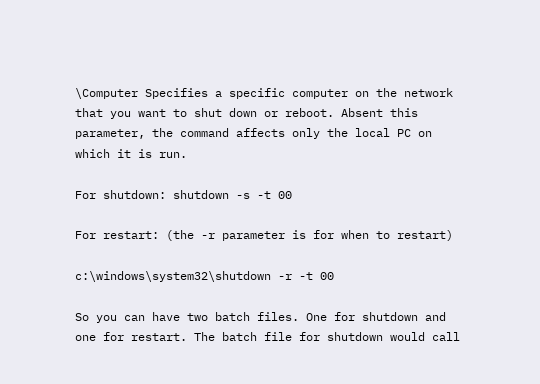\Computer Specifies a specific computer on the network that you want to shut down or reboot. Absent this parameter, the command affects only the local PC on which it is run.

For shutdown: shutdown -s -t 00

For restart: (the -r parameter is for when to restart)

c:\windows\system32\shutdown -r -t 00

So you can have two batch files. One for shutdown and one for restart. The batch file for shutdown would call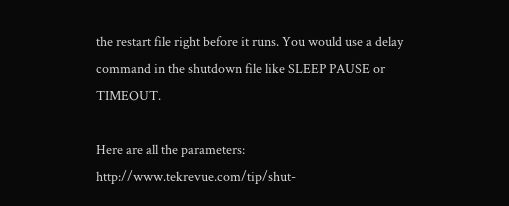the restart file right before it runs. You would use a delay command in the shutdown file like SLEEP PAUSE or TIMEOUT.

Here are all the parameters: http://www.tekrevue.com/tip/shut-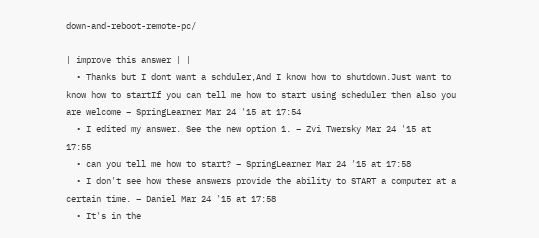down-and-reboot-remote-pc/

| improve this answer | |
  • Thanks but I dont want a schduler,And I know how to shutdown.Just want to know how to startIf you can tell me how to start using scheduler then also you are welcome – SpringLearner Mar 24 '15 at 17:54
  • I edited my answer. See the new option 1. – Zvi Twersky Mar 24 '15 at 17:55
  • can you tell me how to start? – SpringLearner Mar 24 '15 at 17:58
  • I don't see how these answers provide the ability to START a computer at a certain time. – Daniel Mar 24 '15 at 17:58
  • It's in the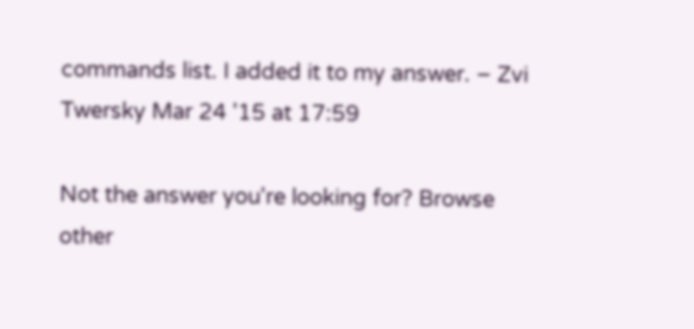commands list. I added it to my answer. – Zvi Twersky Mar 24 '15 at 17:59

Not the answer you're looking for? Browse other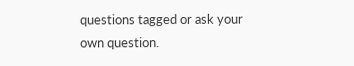questions tagged or ask your own question.